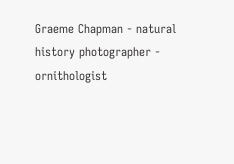Graeme Chapman - natural history photographer - ornithologist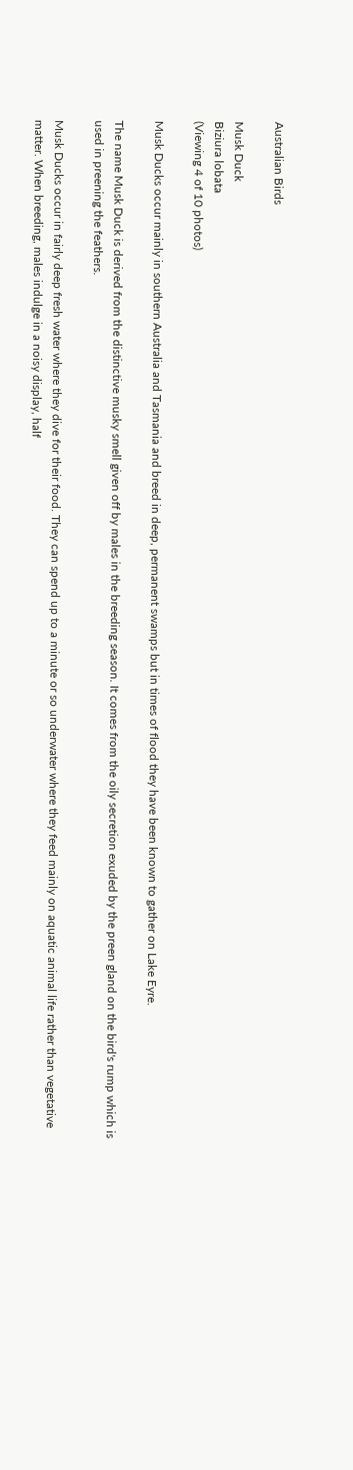Australian Birds

Musk Duck
Biziura lobata
(Viewing 4 of 10 photos)

Musk Ducks occur mainly in southern Australia and Tasmania and breed in deep, permanent swamps but in times of flood they have been known to gather on Lake Eyre.

The name Musk Duck is derived from the distinctive musky smell given off by males in the breeding season. It comes from the oily secretion exuded by the preen gland on the bird's rump which is used in preening the feathers.

Musk Ducks occur in fairly deep fresh water where they dive for their food. They can spend up to a minute or so underwater where they feed mainly on aquatic animal life rather than vegetative matter. When breeding, males indulge in a noisy display, half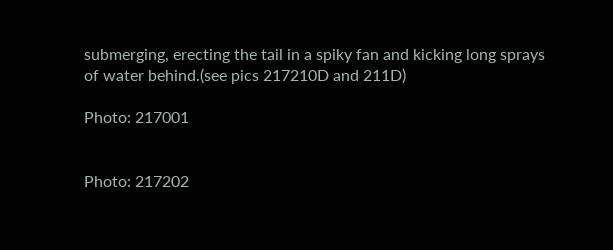submerging, erecting the tail in a spiky fan and kicking long sprays of water behind.(see pics 217210D and 211D)

Photo: 217001


Photo: 217202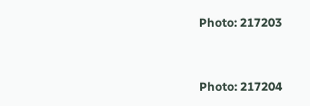Photo: 217203


Photo: 217204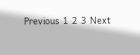Previous  1  2  3  Next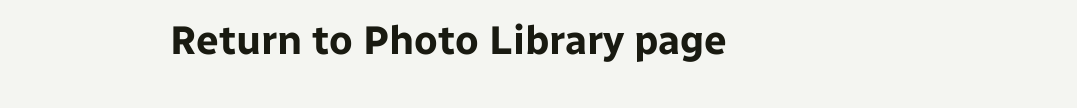Return to Photo Library page